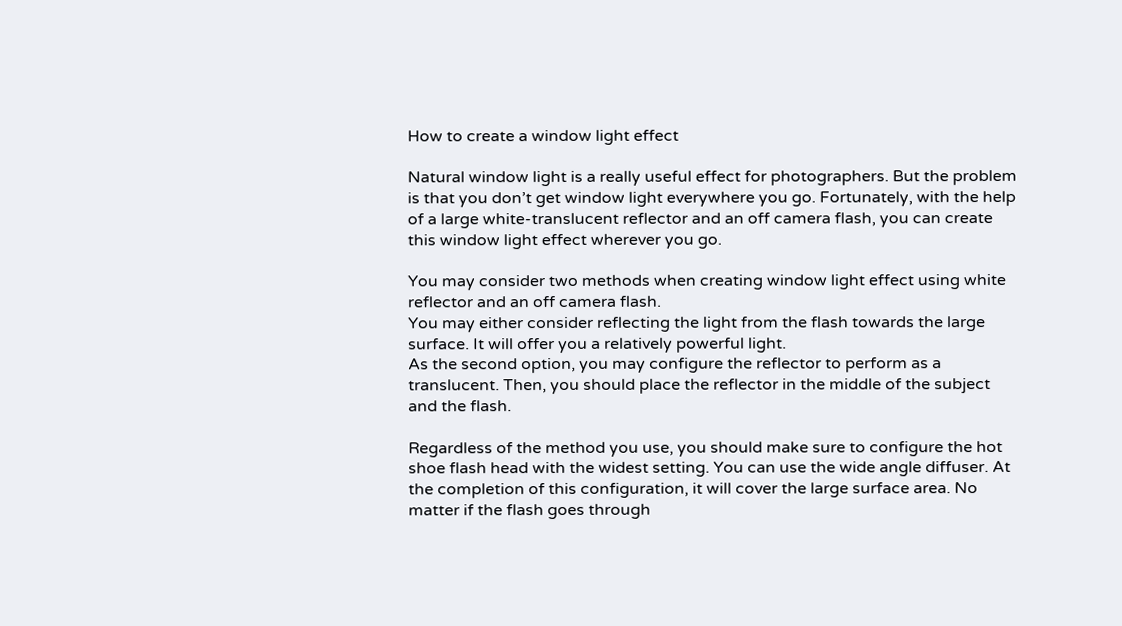How to create a window light effect

Natural window light is a really useful effect for photographers. But the problem is that you don’t get window light everywhere you go. Fortunately, with the help of a large white-translucent reflector and an off camera flash, you can create this window light effect wherever you go.

You may consider two methods when creating window light effect using white reflector and an off camera flash.
You may either consider reflecting the light from the flash towards the large surface. It will offer you a relatively powerful light.
As the second option, you may configure the reflector to perform as a translucent. Then, you should place the reflector in the middle of the subject and the flash.

Regardless of the method you use, you should make sure to configure the hot shoe flash head with the widest setting. You can use the wide angle diffuser. At the completion of this configuration, it will cover the large surface area. No matter if the flash goes through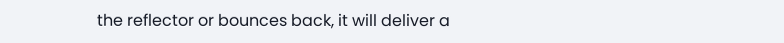the reflector or bounces back, it will deliver a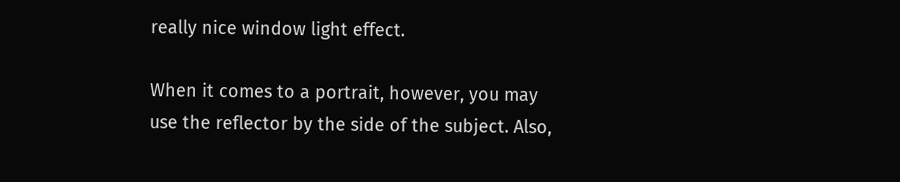really nice window light effect.

When it comes to a portrait, however, you may use the reflector by the side of the subject. Also,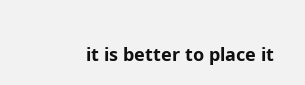it is better to place it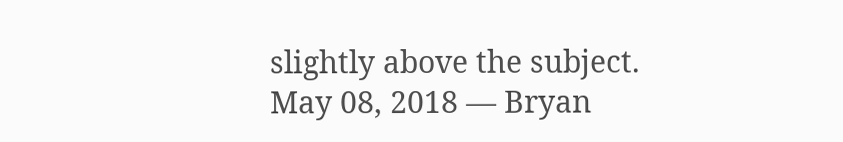slightly above the subject.
May 08, 2018 — Bryan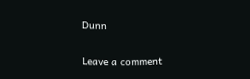Dunn

Leave a comment